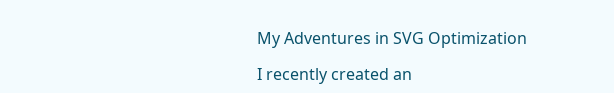My Adventures in SVG Optimization

I recently created an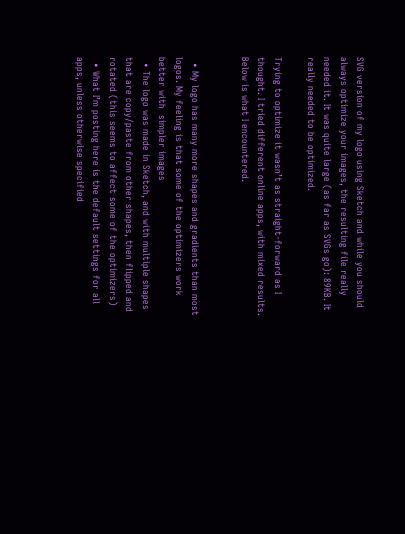SVG version of my logo using Sketch and while you should always optimize your images, the resulting file really needed it. It was quite large (as far as SVGs go): 89KB. It really needed to be optimized.

Trying to optimize it wasn’t as straight-forward as I thought. I tried different online apps, with mixed results. Below is what I encountered.


  • My logo has many more shapes and gradients than most logos. My feeling is that some of the optimizers work better with  simpler images
  • The logo was made in Sketch, and with multiple shapes that are copy/paste from other shapes, then flipped and rotated (this seems to affect some of the optimizers)
  • What I’m posting here is the default settings for all apps, unless otherwise specified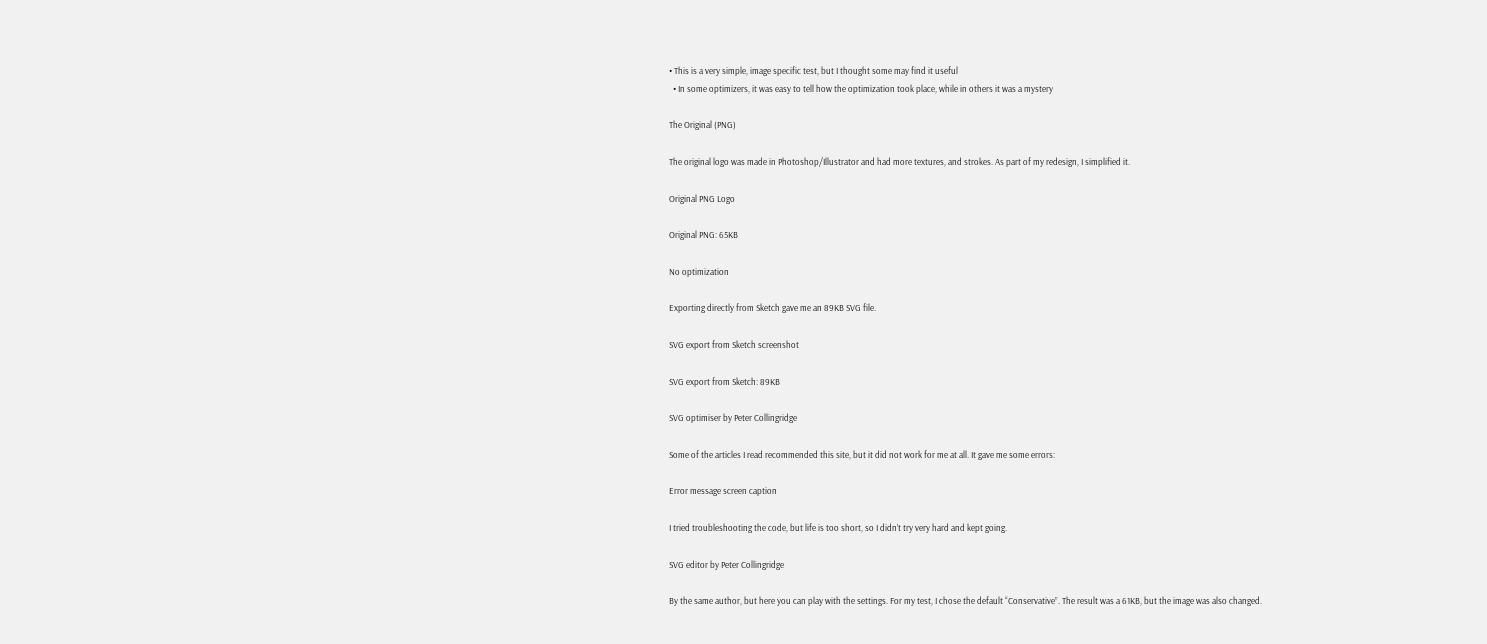• This is a very simple, image specific test, but I thought some may find it useful
  • In some optimizers, it was easy to tell how the optimization took place, while in others it was a mystery

The Original (PNG)

The original logo was made in Photoshop/Illustrator and had more textures, and strokes. As part of my redesign, I simplified it.

Original PNG Logo

Original PNG: 65KB

No optimization

Exporting directly from Sketch gave me an 89KB SVG file.

SVG export from Sketch screenshot

SVG export from Sketch: 89KB

SVG optimiser by Peter Collingridge

Some of the articles I read recommended this site, but it did not work for me at all. It gave me some errors:

Error message screen caption

I tried troubleshooting the code, but life is too short, so I didn’t try very hard and kept going.

SVG editor by Peter Collingridge

By the same author, but here you can play with the settings. For my test, I chose the default “Conservative”. The result was a 61KB, but the image was also changed.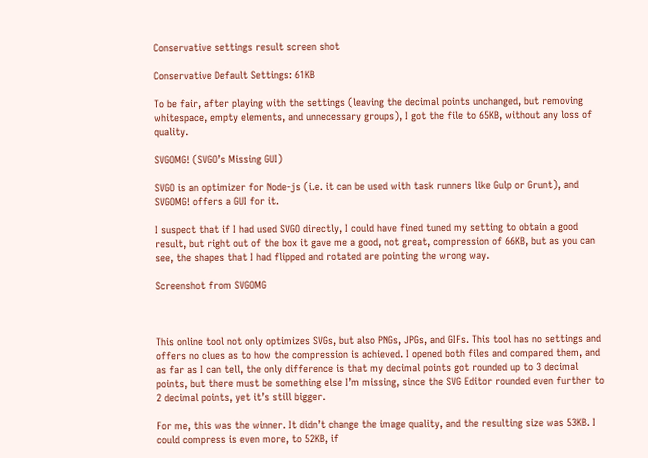Conservative settings result screen shot

Conservative Default Settings: 61KB

To be fair, after playing with the settings (leaving the decimal points unchanged, but removing whitespace, empty elements, and unnecessary groups), I got the file to 65KB, without any loss of quality.

SVGOMG! (SVGO’s Missing GUI)

SVGO is an optimizer for Node-js (i.e. it can be used with task runners like Gulp or Grunt), and SVGOMG! offers a GUI for it.

I suspect that if I had used SVGO directly, I could have fined tuned my setting to obtain a good result, but right out of the box it gave me a good, not great, compression of 66KB, but as you can see, the shapes that I had flipped and rotated are pointing the wrong way.

Screenshot from SVGOMG



This online tool not only optimizes SVGs, but also PNGs, JPGs, and GIFs. This tool has no settings and offers no clues as to how the compression is achieved. I opened both files and compared them, and as far as I can tell, the only difference is that my decimal points got rounded up to 3 decimal points, but there must be something else I’m missing, since the SVG Editor rounded even further to 2 decimal points, yet it’s still bigger.

For me, this was the winner. It didn’t change the image quality, and the resulting size was 53KB. I could compress is even more, to 52KB, if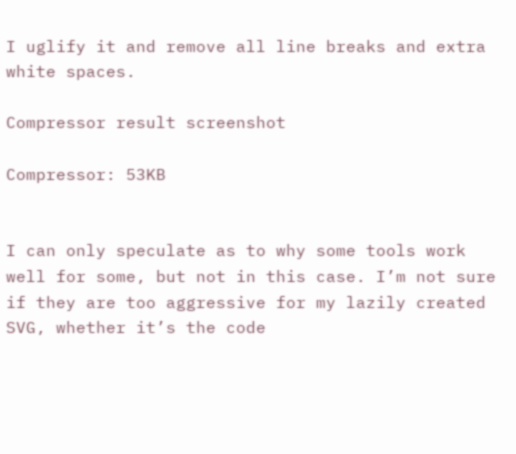I uglify it and remove all line breaks and extra white spaces.

Compressor result screenshot

Compressor: 53KB


I can only speculate as to why some tools work well for some, but not in this case. I’m not sure if they are too aggressive for my lazily created SVG, whether it’s the code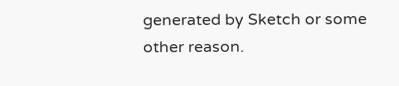generated by Sketch or some other reason.